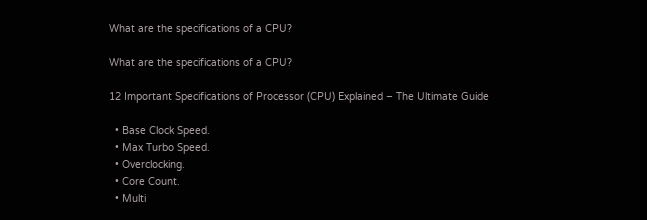What are the specifications of a CPU?

What are the specifications of a CPU?

12 Important Specifications of Processor (CPU) Explained – The Ultimate Guide

  • Base Clock Speed.
  • Max Turbo Speed.
  • Overclocking.
  • Core Count.
  • Multi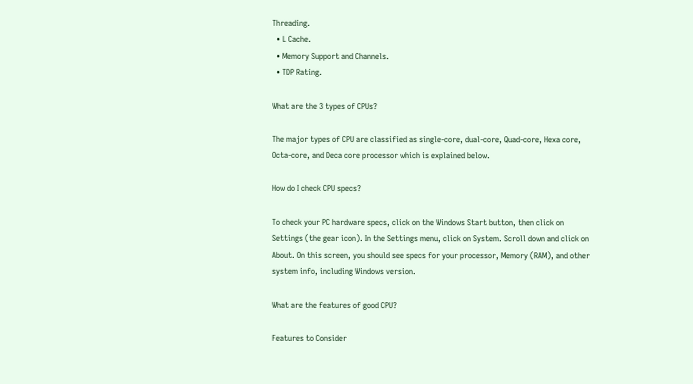Threading.
  • L Cache.
  • Memory Support and Channels.
  • TDP Rating.

What are the 3 types of CPUs?

The major types of CPU are classified as single-core, dual-core, Quad-core, Hexa core, Octa-core, and Deca core processor which is explained below.

How do I check CPU specs?

To check your PC hardware specs, click on the Windows Start button, then click on Settings (the gear icon). In the Settings menu, click on System. Scroll down and click on About. On this screen, you should see specs for your processor, Memory (RAM), and other system info, including Windows version.

What are the features of good CPU?

Features to Consider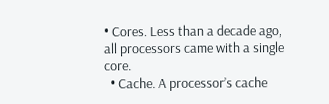• Cores. Less than a decade ago, all processors came with a single core.
  • Cache. A processor’s cache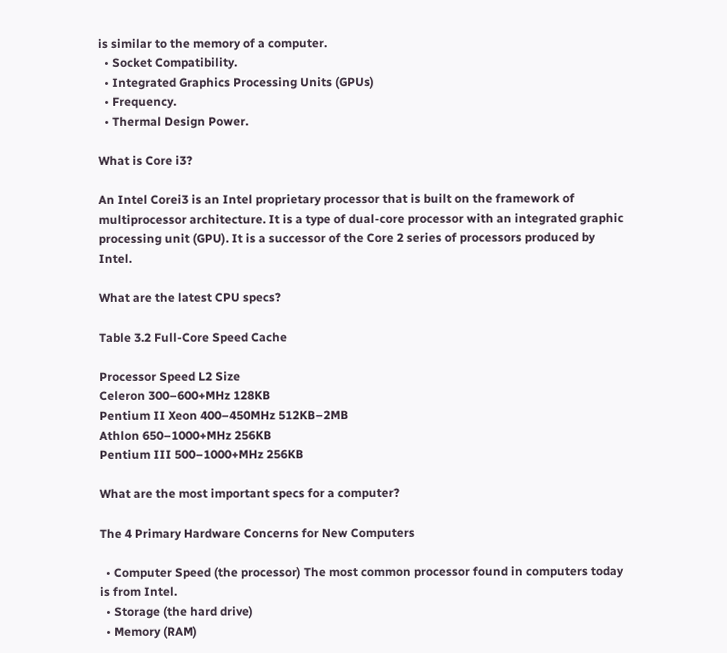is similar to the memory of a computer.
  • Socket Compatibility.
  • Integrated Graphics Processing Units (GPUs)
  • Frequency.
  • Thermal Design Power.

What is Core i3?

An Intel Corei3 is an Intel proprietary processor that is built on the framework of multiprocessor architecture. It is a type of dual-core processor with an integrated graphic processing unit (GPU). It is a successor of the Core 2 series of processors produced by Intel.

What are the latest CPU specs?

Table 3.2 Full-Core Speed Cache

Processor Speed L2 Size
Celeron 300–600+MHz 128KB
Pentium II Xeon 400–450MHz 512KB–2MB
Athlon 650–1000+MHz 256KB
Pentium III 500–1000+MHz 256KB

What are the most important specs for a computer?

The 4 Primary Hardware Concerns for New Computers

  • Computer Speed (the processor) The most common processor found in computers today is from Intel.
  • Storage (the hard drive)
  • Memory (RAM)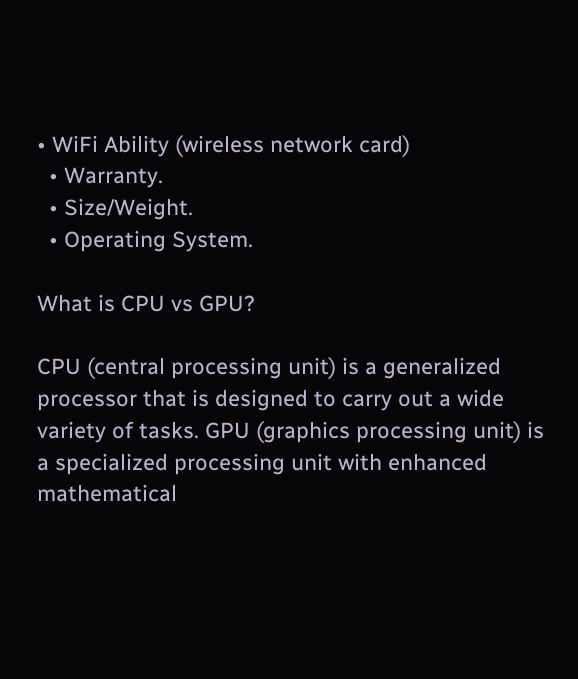• WiFi Ability (wireless network card)
  • Warranty.
  • Size/Weight.
  • Operating System.

What is CPU vs GPU?

CPU (central processing unit) is a generalized processor that is designed to carry out a wide variety of tasks. GPU (graphics processing unit) is a specialized processing unit with enhanced mathematical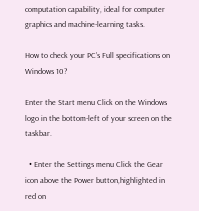computation capability, ideal for computer graphics and machine-learning tasks.

How to check your PC’s Full specifications on Windows 10?

Enter the Start menu Click on the Windows logo in the bottom-left of your screen on the taskbar.

  • Enter the Settings menu Click the Gear icon above the Power button,highlighted in red on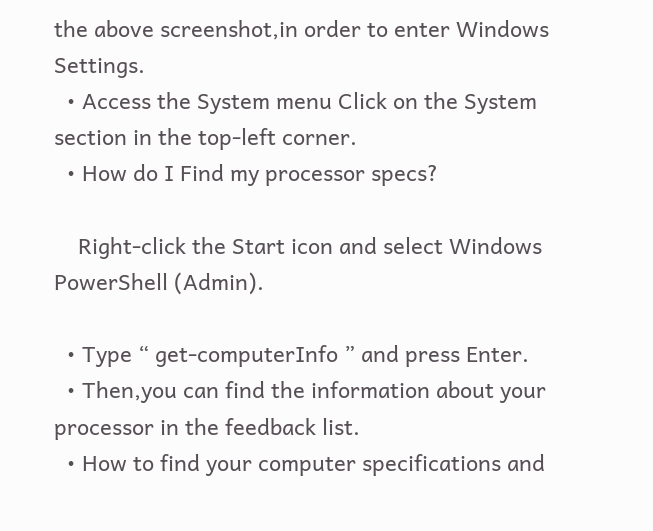the above screenshot,in order to enter Windows Settings.
  • Access the System menu Click on the System section in the top-left corner.
  • How do I Find my processor specs?

    Right-click the Start icon and select Windows PowerShell (Admin).

  • Type “ get-computerInfo ” and press Enter.
  • Then,you can find the information about your processor in the feedback list.
  • How to find your computer specifications and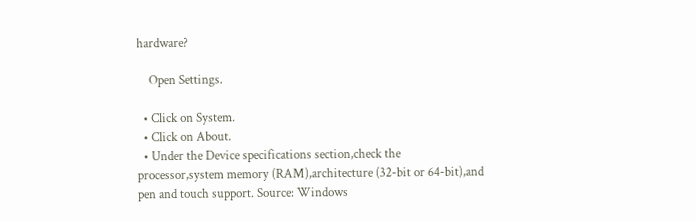hardware?

    Open Settings.

  • Click on System.
  • Click on About.
  • Under the Device specifications section,check the processor,system memory (RAM),architecture (32-bit or 64-bit),and pen and touch support. Source: Windows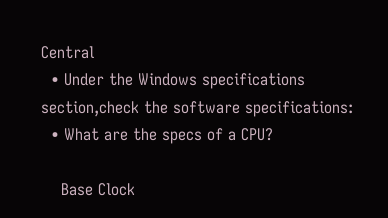Central
  • Under the Windows specifications section,check the software specifications:
  • What are the specs of a CPU?

    Base Clock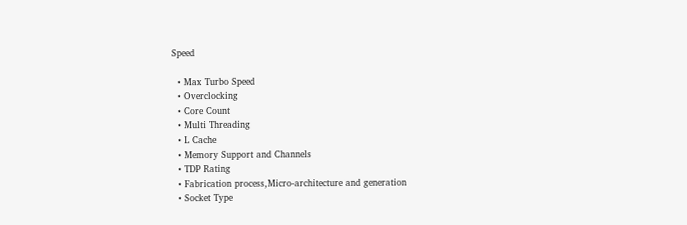Speed

  • Max Turbo Speed
  • Overclocking
  • Core Count
  • Multi Threading
  • L Cache
  • Memory Support and Channels
  • TDP Rating
  • Fabrication process,Micro-architecture and generation
  • Socket Type